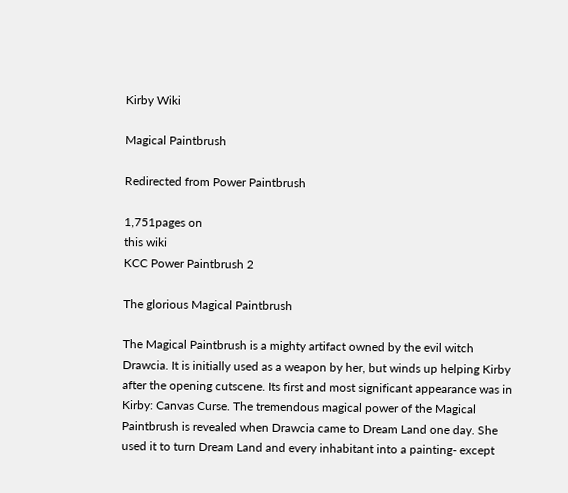Kirby Wiki

Magical Paintbrush

Redirected from Power Paintbrush

1,751pages on
this wiki
KCC Power Paintbrush 2

The glorious Magical Paintbrush

The Magical Paintbrush is a mighty artifact owned by the evil witch Drawcia. It is initially used as a weapon by her, but winds up helping Kirby after the opening cutscene. Its first and most significant appearance was in Kirby: Canvas Curse. The tremendous magical power of the Magical Paintbrush is revealed when Drawcia came to Dream Land one day. She used it to turn Dream Land and every inhabitant into a painting- except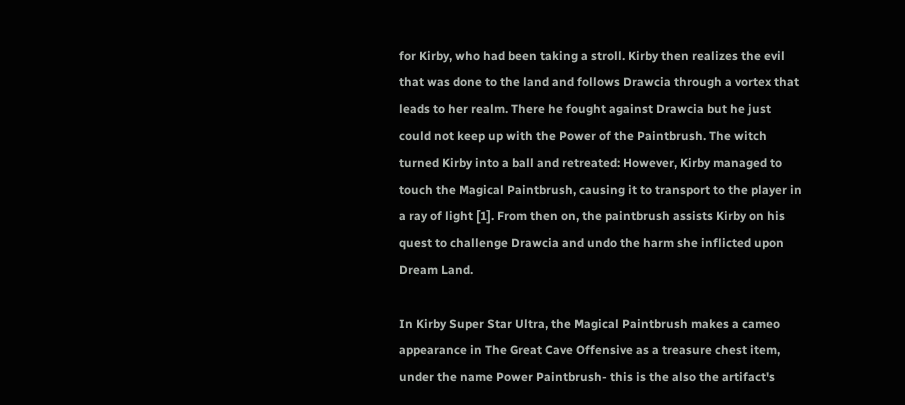for Kirby, who had been taking a stroll. Kirby then realizes the evil that was done to the land and follows Drawcia through a vortex that leads to her realm. There he fought against Drawcia but he just could not keep up with the Power of the Paintbrush. The witch turned Kirby into a ball and retreated: However, Kirby managed to touch the Magical Paintbrush, causing it to transport to the player in a ray of light [1]. From then on, the paintbrush assists Kirby on his quest to challenge Drawcia and undo the harm she inflicted upon Dream Land.

In Kirby Super Star Ultra, the Magical Paintbrush makes a cameo appearance in The Great Cave Offensive as a treasure chest item, under the name Power Paintbrush- this is the also the artifact's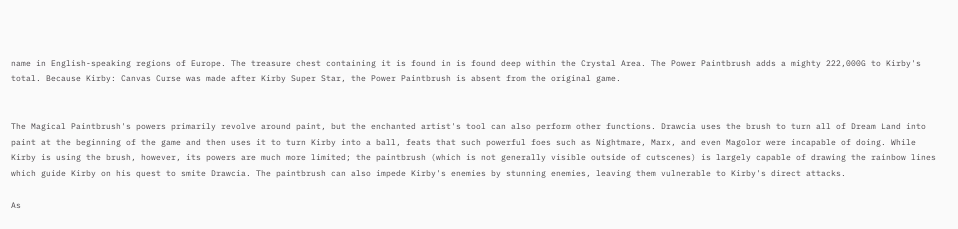name in English-speaking regions of Europe. The treasure chest containing it is found in is found deep within the Crystal Area. The Power Paintbrush adds a mighty 222,000G to Kirby's total. Because Kirby: Canvas Curse was made after Kirby Super Star, the Power Paintbrush is absent from the original game.


The Magical Paintbrush's powers primarily revolve around paint, but the enchanted artist's tool can also perform other functions. Drawcia uses the brush to turn all of Dream Land into paint at the beginning of the game and then uses it to turn Kirby into a ball, feats that such powerful foes such as Nightmare, Marx, and even Magolor were incapable of doing. While Kirby is using the brush, however, its powers are much more limited; the paintbrush (which is not generally visible outside of cutscenes) is largely capable of drawing the rainbow lines which guide Kirby on his quest to smite Drawcia. The paintbrush can also impede Kirby's enemies by stunning enemies, leaving them vulnerable to Kirby's direct attacks.

As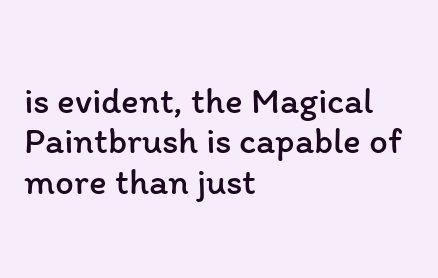is evident, the Magical Paintbrush is capable of more than just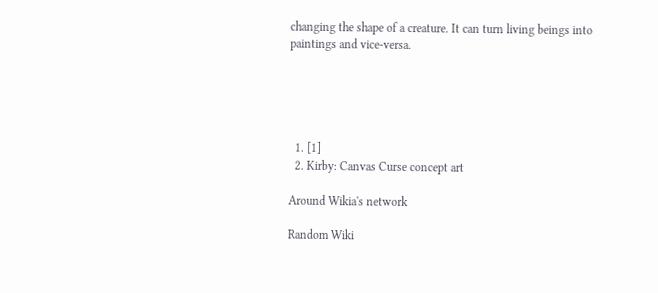changing the shape of a creature. It can turn living beings into paintings and vice-versa.





  1. [1]
  2. Kirby: Canvas Curse concept art

Around Wikia's network

Random Wiki